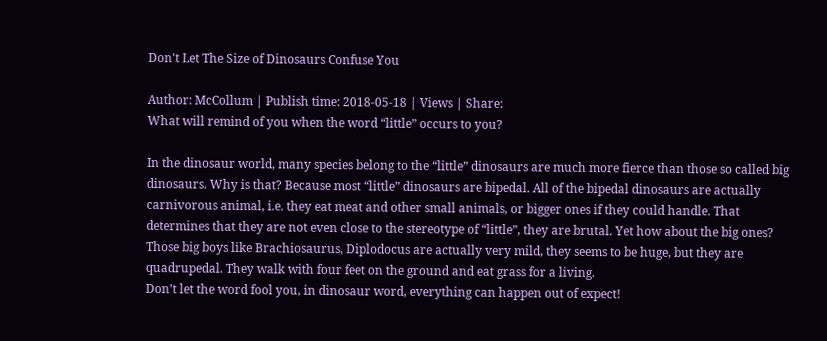Don't Let The Size of Dinosaurs Confuse You

Author: McCollum | Publish time: 2018-05-18 | Views | Share:
What will remind of you when the word “little” occurs to you?

In the dinosaur world, many species belong to the “little” dinosaurs are much more fierce than those so called big dinosaurs. Why is that? Because most “little” dinosaurs are bipedal. All of the bipedal dinosaurs are actually carnivorous animal, i.e. they eat meat and other small animals, or bigger ones if they could handle. That determines that they are not even close to the stereotype of “little”, they are brutal. Yet how about the big ones? Those big boys like Brachiosaurus, Diplodocus are actually very mild, they seems to be huge, but they are quadrupedal. They walk with four feet on the ground and eat grass for a living.
Don’t let the word fool you, in dinosaur word, everything can happen out of expect!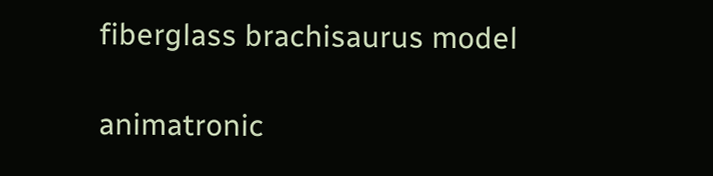fiberglass brachisaurus model

animatronic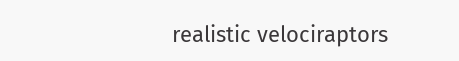realistic velociraptors